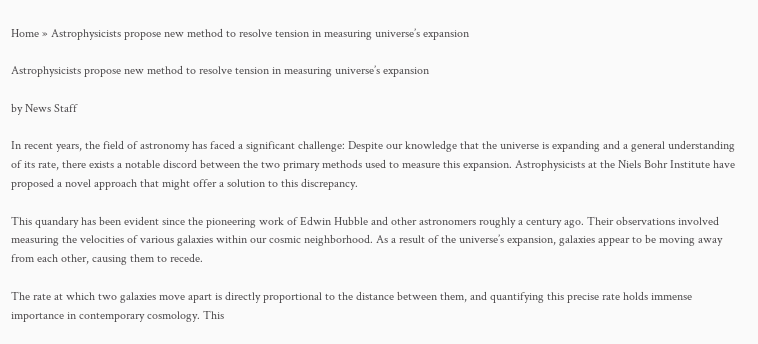Home » Astrophysicists propose new method to resolve tension in measuring universe’s expansion

Astrophysicists propose new method to resolve tension in measuring universe’s expansion

by News Staff

In recent years, the field of astronomy has faced a significant challenge: Despite our knowledge that the universe is expanding and a general understanding of its rate, there exists a notable discord between the two primary methods used to measure this expansion. Astrophysicists at the Niels Bohr Institute have proposed a novel approach that might offer a solution to this discrepancy.

This quandary has been evident since the pioneering work of Edwin Hubble and other astronomers roughly a century ago. Their observations involved measuring the velocities of various galaxies within our cosmic neighborhood. As a result of the universe’s expansion, galaxies appear to be moving away from each other, causing them to recede.

The rate at which two galaxies move apart is directly proportional to the distance between them, and quantifying this precise rate holds immense importance in contemporary cosmology. This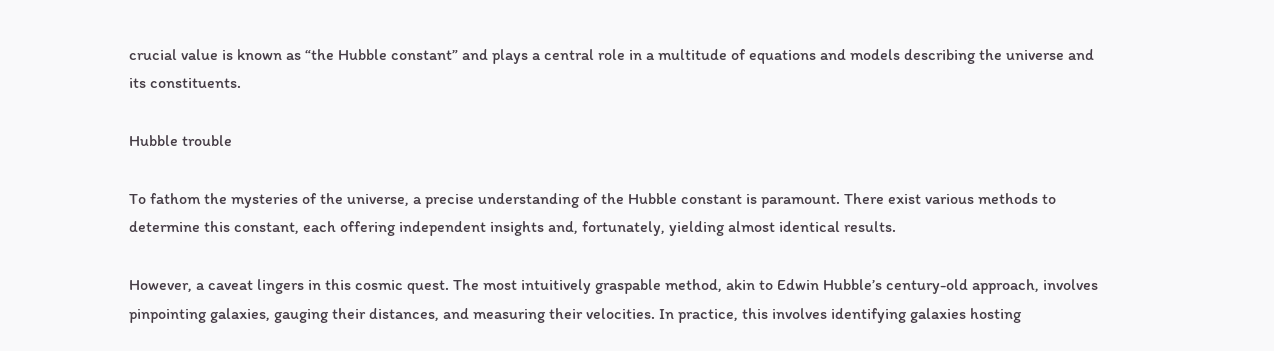crucial value is known as “the Hubble constant” and plays a central role in a multitude of equations and models describing the universe and its constituents.

Hubble trouble

To fathom the mysteries of the universe, a precise understanding of the Hubble constant is paramount. There exist various methods to determine this constant, each offering independent insights and, fortunately, yielding almost identical results.

However, a caveat lingers in this cosmic quest. The most intuitively graspable method, akin to Edwin Hubble’s century-old approach, involves pinpointing galaxies, gauging their distances, and measuring their velocities. In practice, this involves identifying galaxies hosting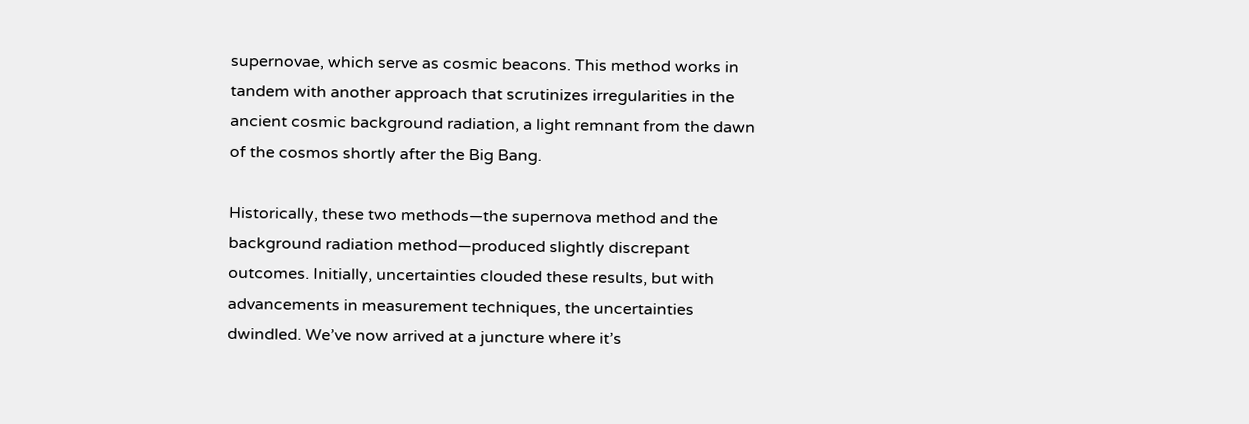supernovae, which serve as cosmic beacons. This method works in tandem with another approach that scrutinizes irregularities in the ancient cosmic background radiation, a light remnant from the dawn of the cosmos shortly after the Big Bang.

Historically, these two methods—the supernova method and the background radiation method—produced slightly discrepant outcomes. Initially, uncertainties clouded these results, but with advancements in measurement techniques, the uncertainties dwindled. We’ve now arrived at a juncture where it’s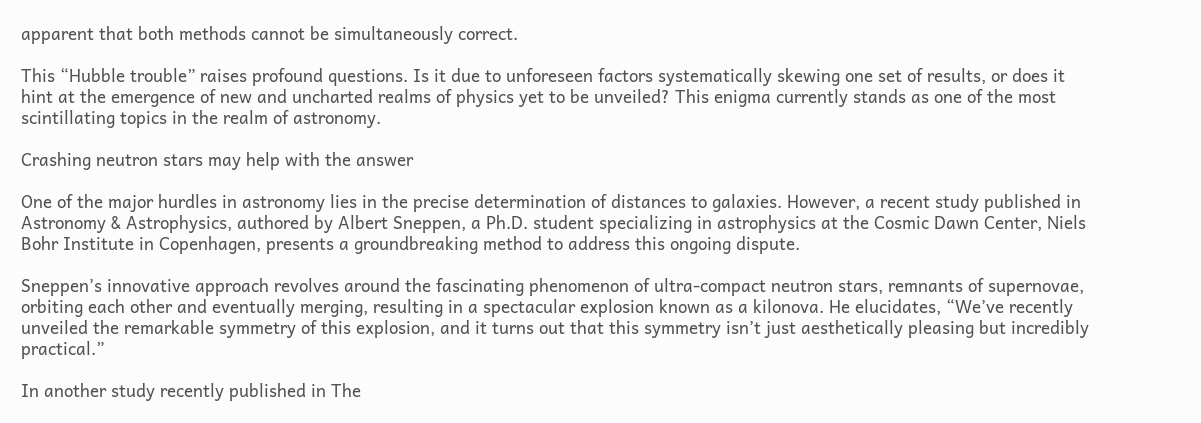apparent that both methods cannot be simultaneously correct.

This “Hubble trouble” raises profound questions. Is it due to unforeseen factors systematically skewing one set of results, or does it hint at the emergence of new and uncharted realms of physics yet to be unveiled? This enigma currently stands as one of the most scintillating topics in the realm of astronomy.

Crashing neutron stars may help with the answer

One of the major hurdles in astronomy lies in the precise determination of distances to galaxies. However, a recent study published in Astronomy & Astrophysics, authored by Albert Sneppen, a Ph.D. student specializing in astrophysics at the Cosmic Dawn Center, Niels Bohr Institute in Copenhagen, presents a groundbreaking method to address this ongoing dispute.

Sneppen’s innovative approach revolves around the fascinating phenomenon of ultra-compact neutron stars, remnants of supernovae, orbiting each other and eventually merging, resulting in a spectacular explosion known as a kilonova. He elucidates, “We’ve recently unveiled the remarkable symmetry of this explosion, and it turns out that this symmetry isn’t just aesthetically pleasing but incredibly practical.”

In another study recently published in The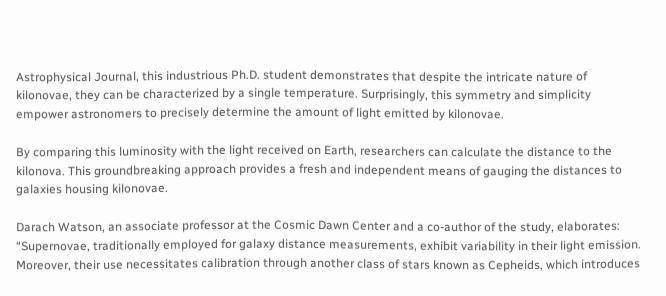Astrophysical Journal, this industrious Ph.D. student demonstrates that despite the intricate nature of kilonovae, they can be characterized by a single temperature. Surprisingly, this symmetry and simplicity empower astronomers to precisely determine the amount of light emitted by kilonovae.

By comparing this luminosity with the light received on Earth, researchers can calculate the distance to the kilonova. This groundbreaking approach provides a fresh and independent means of gauging the distances to galaxies housing kilonovae.

Darach Watson, an associate professor at the Cosmic Dawn Center and a co-author of the study, elaborates: “Supernovae, traditionally employed for galaxy distance measurements, exhibit variability in their light emission. Moreover, their use necessitates calibration through another class of stars known as Cepheids, which introduces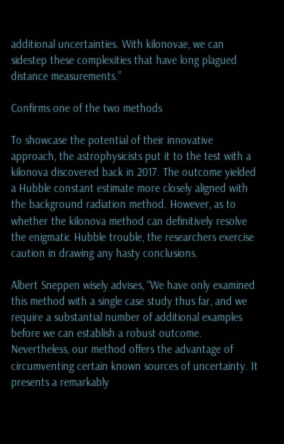additional uncertainties. With kilonovae, we can sidestep these complexities that have long plagued distance measurements.”

Confirms one of the two methods

To showcase the potential of their innovative approach, the astrophysicists put it to the test with a kilonova discovered back in 2017. The outcome yielded a Hubble constant estimate more closely aligned with the background radiation method. However, as to whether the kilonova method can definitively resolve the enigmatic Hubble trouble, the researchers exercise caution in drawing any hasty conclusions.

Albert Sneppen wisely advises, “We have only examined this method with a single case study thus far, and we require a substantial number of additional examples before we can establish a robust outcome. Nevertheless, our method offers the advantage of circumventing certain known sources of uncertainty. It presents a remarkably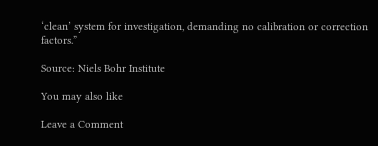‘clean’ system for investigation, demanding no calibration or correction factors.”

Source: Niels Bohr Institute

You may also like

Leave a Comment